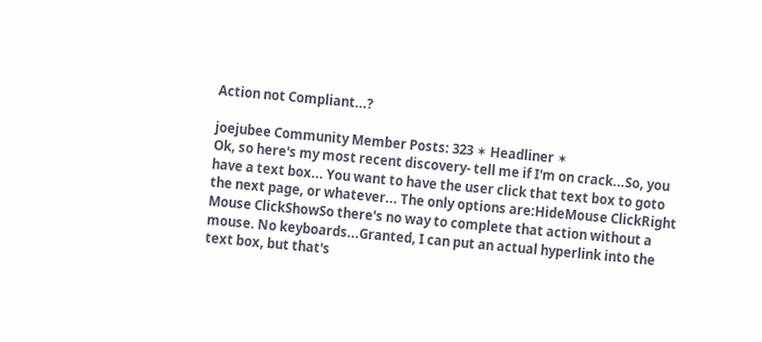Action not Compliant...?

joejubee Community Member Posts: 323 ✶ Headliner ✶
Ok, so here's my most recent discovery- tell me if I'm on crack...So, you have a text box... You want to have the user click that text box to goto the next page, or whatever... The only options are:HideMouse ClickRight Mouse ClickShowSo there's no way to complete that action without a mouse. No keyboards...Granted, I can put an actual hyperlink into the text box, but that's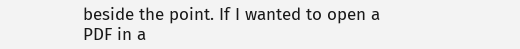beside the point. If I wanted to open a PDF in a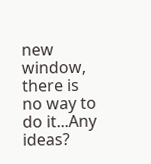new window, there is no way to do it...Any ideas?